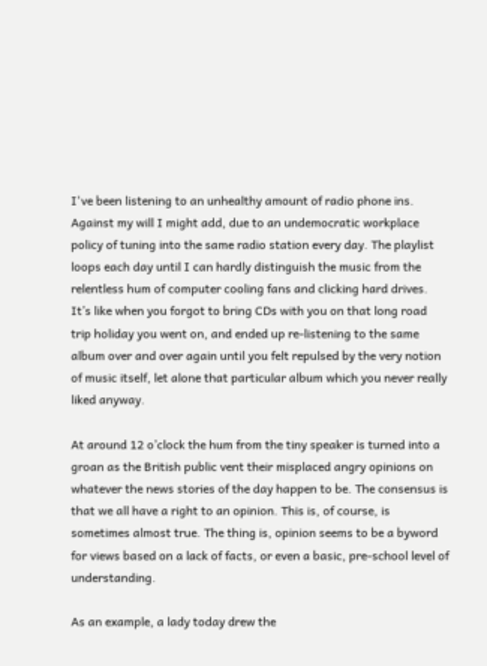I've been listening to an unhealthy amount of radio phone ins. Against my will I might add, due to an undemocratic workplace policy of tuning into the same radio station every day. The playlist loops each day until I can hardly distinguish the music from the relentless hum of computer cooling fans and clicking hard drives. It’s like when you forgot to bring CDs with you on that long road trip holiday you went on, and ended up re-listening to the same album over and over again until you felt repulsed by the very notion of music itself, let alone that particular album which you never really liked anyway.

At around 12 o’clock the hum from the tiny speaker is turned into a groan as the British public vent their misplaced angry opinions on whatever the news stories of the day happen to be. The consensus is that we all have a right to an opinion. This is, of course, is sometimes almost true. The thing is, opinion seems to be a byword for views based on a lack of facts, or even a basic, pre-school level of understanding.

As an example, a lady today drew the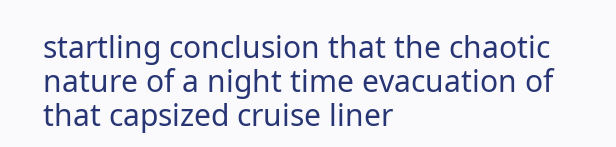startling conclusion that the chaotic nature of a night time evacuation of that capsized cruise liner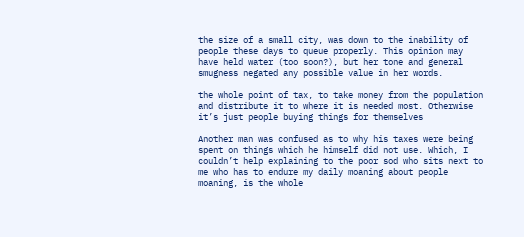the size of a small city, was down to the inability of people these days to queue properly. This opinion may have held water (too soon?), but her tone and general smugness negated any possible value in her words.

the whole point of tax, to take money from the population and distribute it to where it is needed most. Otherwise it’s just people buying things for themselves

Another man was confused as to why his taxes were being spent on things which he himself did not use. Which, I couldn’t help explaining to the poor sod who sits next to me who has to endure my daily moaning about people moaning, is the whole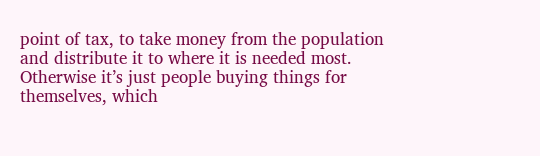point of tax, to take money from the population and distribute it to where it is needed most. Otherwise it’s just people buying things for themselves, which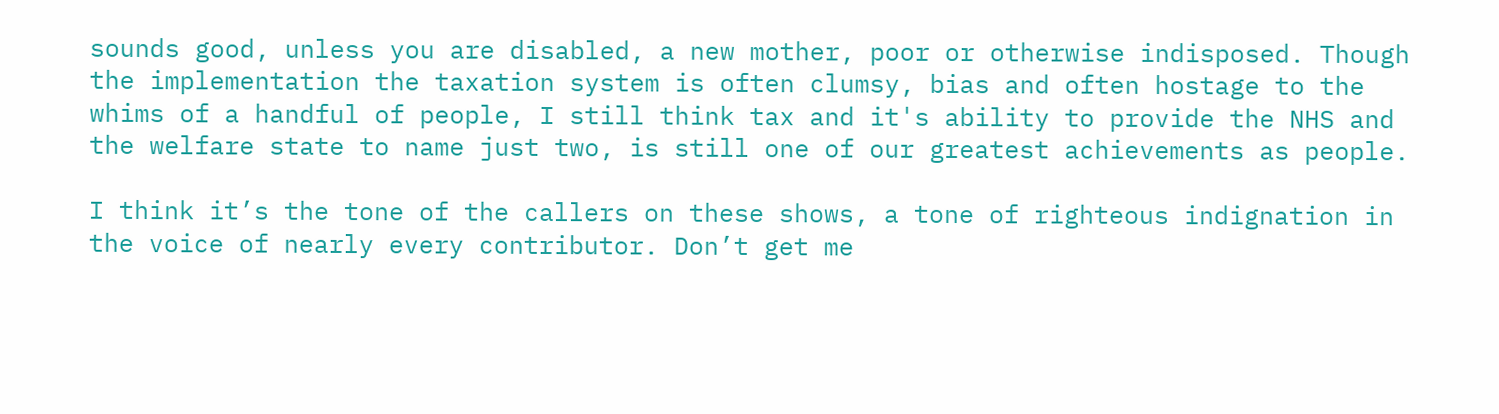sounds good, unless you are disabled, a new mother, poor or otherwise indisposed. Though the implementation the taxation system is often clumsy, bias and often hostage to the whims of a handful of people, I still think tax and it's ability to provide the NHS and the welfare state to name just two, is still one of our greatest achievements as people.

I think it’s the tone of the callers on these shows, a tone of righteous indignation in the voice of nearly every contributor. Don’t get me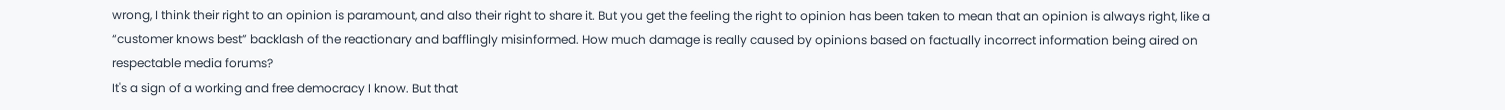wrong, I think their right to an opinion is paramount, and also their right to share it. But you get the feeling the right to opinion has been taken to mean that an opinion is always right, like a “customer knows best” backlash of the reactionary and bafflingly misinformed. How much damage is really caused by opinions based on factually incorrect information being aired on respectable media forums?
It's a sign of a working and free democracy I know. But that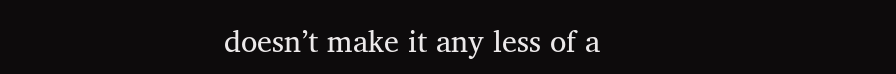doesn’t make it any less of a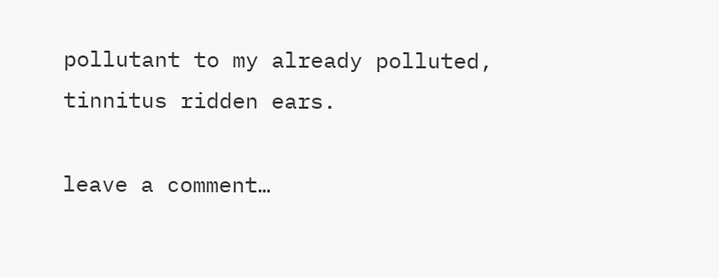pollutant to my already polluted, tinnitus ridden ears.

leave a comment…